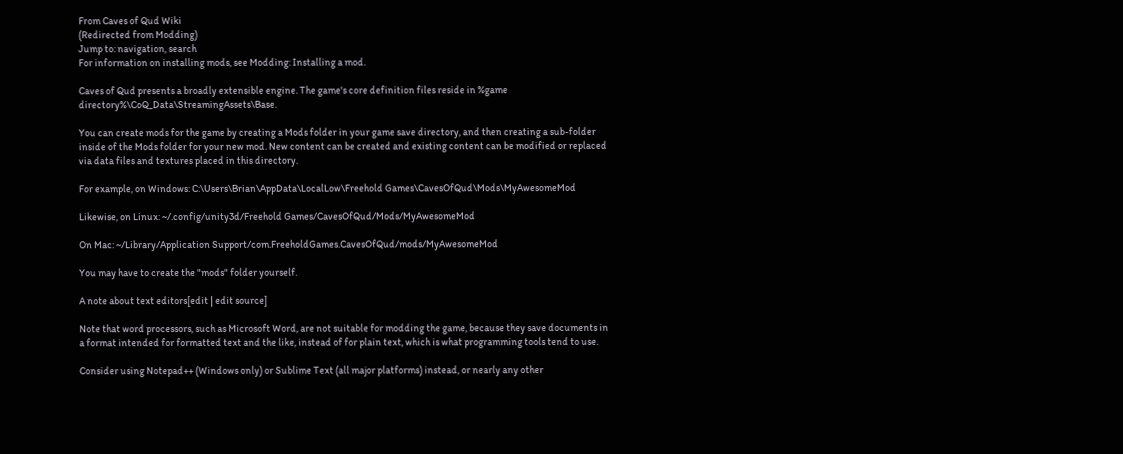From Caves of Qud Wiki
(Redirected from Modding)
Jump to: navigation, search
For information on installing mods, see Modding: Installing a mod.

Caves of Qud presents a broadly extensible engine. The game's core definition files reside in %game directory%\CoQ_Data\StreamingAssets\Base.

You can create mods for the game by creating a Mods folder in your game save directory, and then creating a sub-folder inside of the Mods folder for your new mod. New content can be created and existing content can be modified or replaced via data files and textures placed in this directory.

For example, on Windows: C:\Users\Brian\AppData\LocalLow\Freehold Games\CavesOfQud\Mods\MyAwesomeMod

Likewise, on Linux: ~/.config/unity3d/Freehold Games/CavesOfQud/Mods/MyAwesomeMod

On Mac: ~/Library/Application Support/com.FreeholdGames.CavesOfQud/mods/MyAwesomeMod

You may have to create the "mods" folder yourself.

A note about text editors[edit | edit source]

Note that word processors, such as Microsoft Word, are not suitable for modding the game, because they save documents in a format intended for formatted text and the like, instead of for plain text, which is what programming tools tend to use.

Consider using Notepad++ (Windows only) or Sublime Text (all major platforms) instead, or nearly any other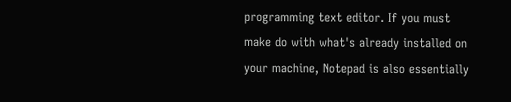programming text editor. If you must make do with what's already installed on your machine, Notepad is also essentially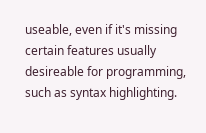useable, even if it's missing certain features usually desireable for programming, such as syntax highlighting.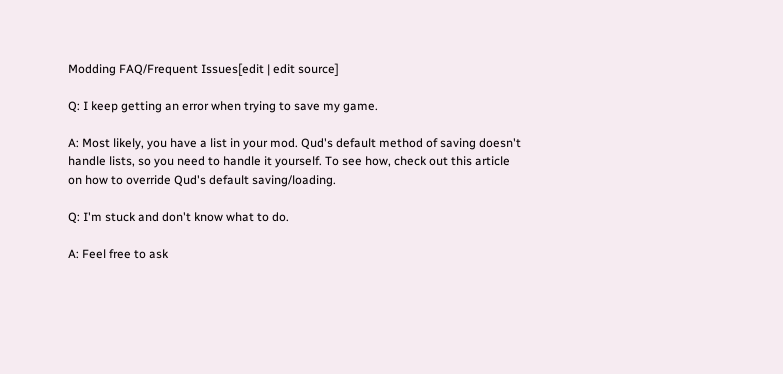Modding FAQ/Frequent Issues[edit | edit source]

Q: I keep getting an error when trying to save my game.

A: Most likely, you have a list in your mod. Qud's default method of saving doesn't handle lists, so you need to handle it yourself. To see how, check out this article on how to override Qud's default saving/loading.

Q: I'm stuck and don't know what to do.

A: Feel free to ask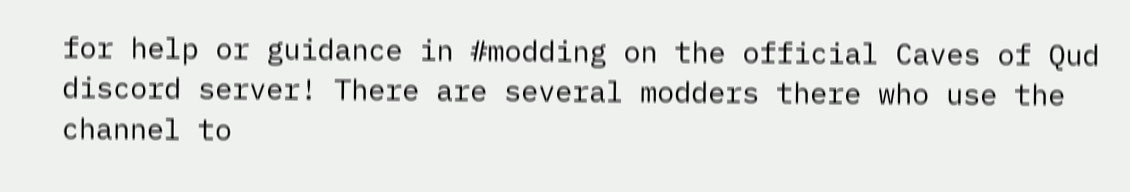for help or guidance in #modding on the official Caves of Qud discord server! There are several modders there who use the channel to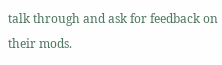talk through and ask for feedback on their mods.